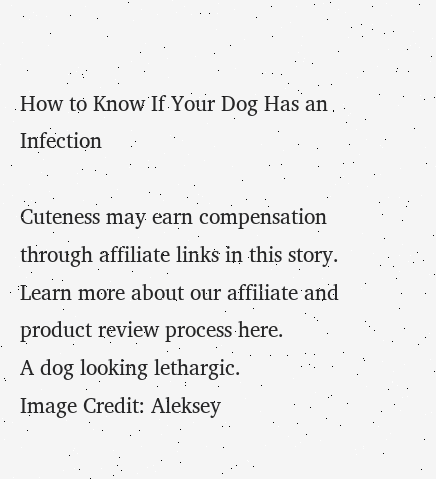How to Know If Your Dog Has an Infection

Cuteness may earn compensation through affiliate links in this story. Learn more about our affiliate and product review process here.
A dog looking lethargic.
Image Credit: Aleksey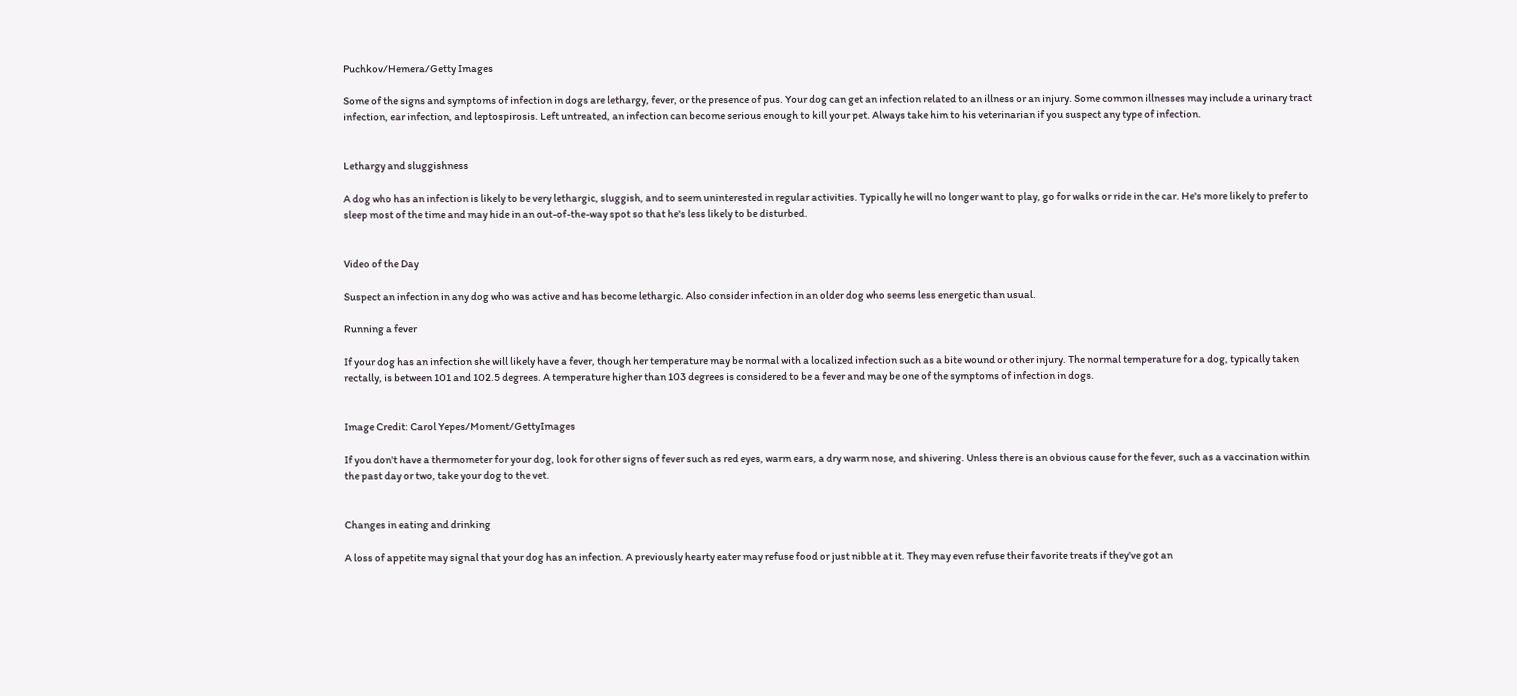Puchkov/Hemera/Getty Images

Some of the signs and symptoms of infection in dogs are lethargy, fever, or the presence of pus. Your dog can get an infection related to an illness or an injury. Some common illnesses may include a urinary tract infection, ear infection, and leptospirosis. Left untreated, an infection can become serious enough to kill your pet. Always take him to his veterinarian if you suspect any type of infection.


Lethargy and sluggishness

A dog who has an infection is likely to be very lethargic, sluggish, and to seem uninterested in regular activities. Typically he will no longer want to play, go for walks or ride in the car. He's more likely to prefer to sleep most of the time and may hide in an out-of-the-way spot so that he's less likely to be disturbed.


Video of the Day

Suspect an infection in any dog who was active and has become lethargic. Also consider infection in an older dog who seems less energetic than usual.

Running a fever

If your dog has an infection she will likely have a fever, though her temperature may be normal with a localized infection such as a bite wound or other injury. The normal temperature for a dog, typically taken rectally, is between 101 and 102.5 degrees. A temperature higher than 103 degrees is considered to be a fever and may be one of the symptoms of infection in dogs.


Image Credit: Carol Yepes/Moment/GettyImages

If you don't have a thermometer for your dog, look for other signs of fever such as red eyes, warm ears, a dry warm nose, and shivering. Unless there is an obvious cause for the fever, such as a vaccination within the past day or two, take your dog to the vet.


Changes in eating and drinking

A loss of appetite may signal that your dog has an infection. A previously hearty eater may refuse food or just nibble at it. They may even refuse their favorite treats if they've got an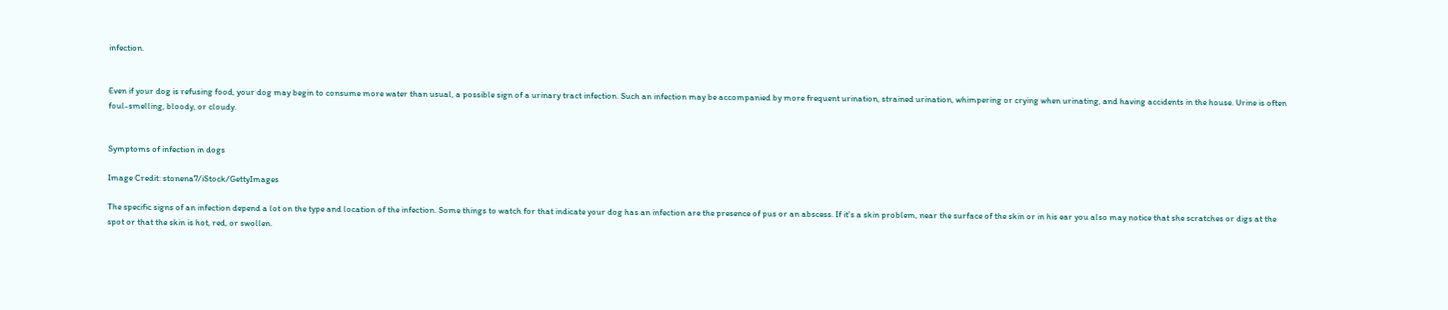infection.


Even if your dog is refusing food, your dog may begin to consume more water than usual, a possible sign of a urinary tract infection. Such an infection may be accompanied by more frequent urination, strained urination, whimpering or crying when urinating, and having accidents in the house. Urine is often foul-smelling, bloody, or cloudy.


Symptoms of infection in dogs

Image Credit: stonena7/iStock/GettyImages

The specific signs of an infection depend a lot on the type and location of the infection. Some things to watch for that indicate your dog has an infection are the presence of pus or an abscess. If it's a skin problem, near the surface of the skin or in his ear you also may notice that she scratches or digs at the spot or that the skin is hot, red, or swollen.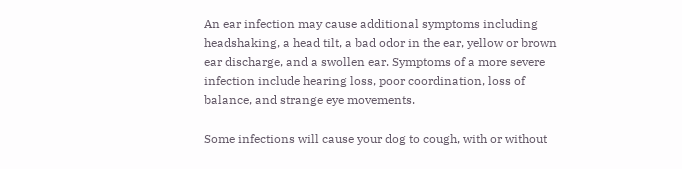An ear infection may cause additional symptoms including headshaking, a head tilt, a bad odor in the ear, yellow or brown ear discharge, and a swollen ear. Symptoms of a more severe infection include hearing loss, poor coordination, loss of balance, and strange eye movements.

Some infections will cause your dog to cough, with or without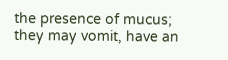the presence of mucus; they may vomit, have an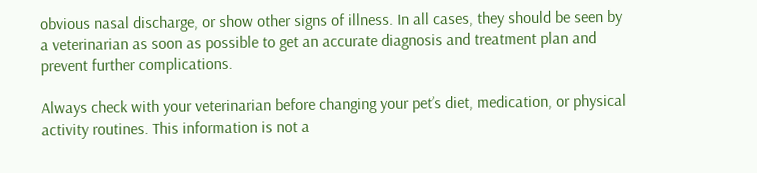obvious nasal discharge, or show other signs of illness. In all cases, they should be seen by a veterinarian as soon as possible to get an accurate diagnosis and treatment plan and prevent further complications.

Always check with your veterinarian before changing your pet’s diet, medication, or physical activity routines. This information is not a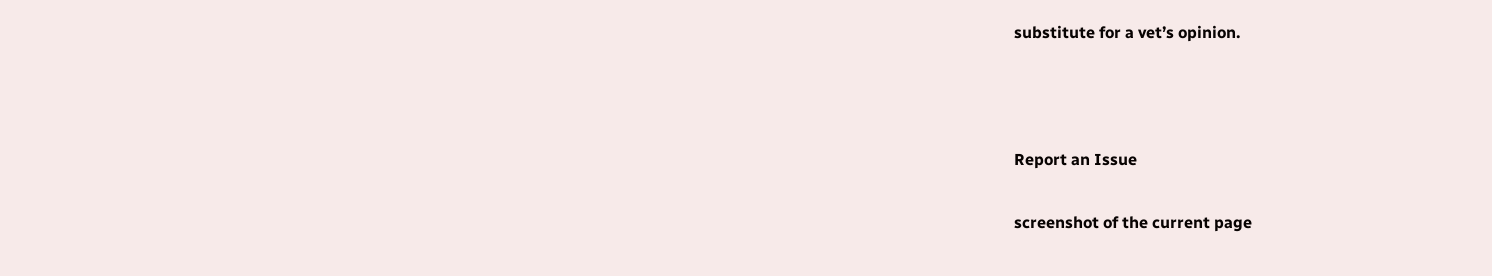substitute for a vet’s opinion.



Report an Issue

screenshot of the current page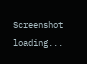Screenshot loading...